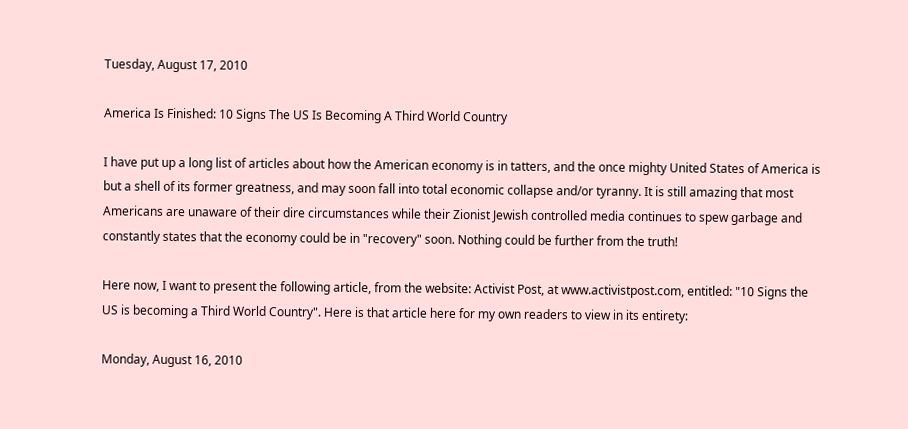Tuesday, August 17, 2010

America Is Finished: 10 Signs The US Is Becoming A Third World Country

I have put up a long list of articles about how the American economy is in tatters, and the once mighty United States of America is but a shell of its former greatness, and may soon fall into total economic collapse and/or tyranny. It is still amazing that most Americans are unaware of their dire circumstances while their Zionist Jewish controlled media continues to spew garbage and constantly states that the economy could be in "recovery" soon. Nothing could be further from the truth!

Here now, I want to present the following article, from the website: Activist Post, at www.activistpost.com, entitled: "10 Signs the US is becoming a Third World Country". Here is that article here for my own readers to view in its entirety:

Monday, August 16, 2010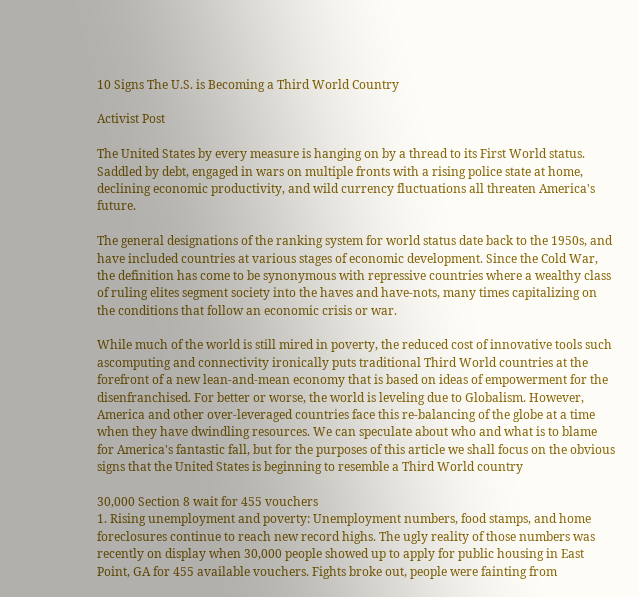10 Signs The U.S. is Becoming a Third World Country

Activist Post

The United States by every measure is hanging on by a thread to its First World status. Saddled by debt, engaged in wars on multiple fronts with a rising police state at home, declining economic productivity, and wild currency fluctuations all threaten America's future.

The general designations of the ranking system for world status date back to the 1950s, and have included countries at various stages of economic development. Since the Cold War, the definition has come to be synonymous with repressive countries where a wealthy class of ruling elites segment society into the haves and have-nots, many times capitalizing on the conditions that follow an economic crisis or war.

While much of the world is still mired in poverty, the reduced cost of innovative tools such ascomputing and connectivity ironically puts traditional Third World countries at the forefront of a new lean-and-mean economy that is based on ideas of empowerment for the disenfranchised. For better or worse, the world is leveling due to Globalism. However, America and other over-leveraged countries face this re-balancing of the globe at a time when they have dwindling resources. We can speculate about who and what is to blame for America's fantastic fall, but for the purposes of this article we shall focus on the obvious signs that the United States is beginning to resemble a Third World country

30,000 Section 8 wait for 455 vouchers
1. Rising unemployment and poverty: Unemployment numbers, food stamps, and home foreclosures continue to reach new record highs. The ugly reality of those numbers was recently on display when 30,000 people showed up to apply for public housing in East Point, GA for 455 available vouchers. Fights broke out, people were fainting from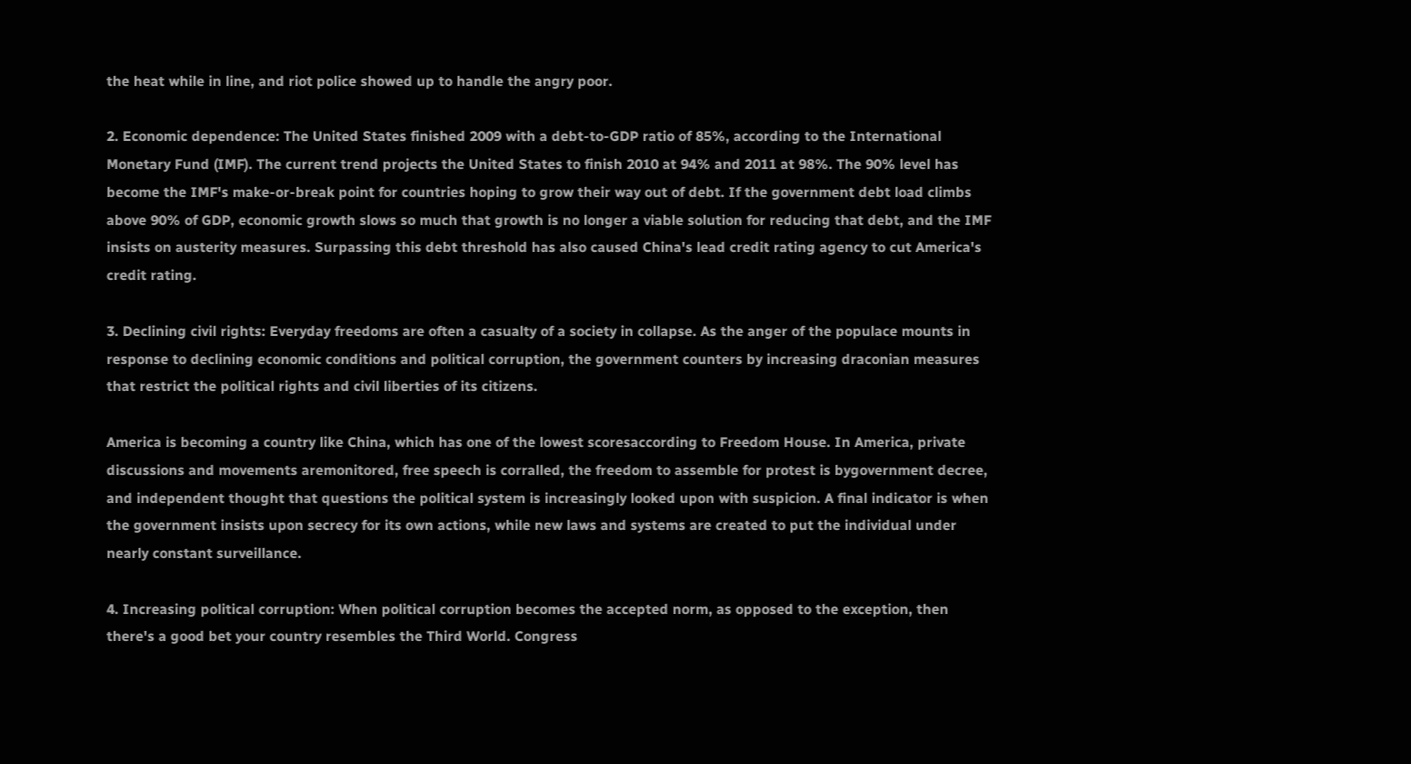the heat while in line, and riot police showed up to handle the angry poor.

2. Economic dependence: The United States finished 2009 with a debt-to-GDP ratio of 85%, according to the International Monetary Fund (IMF). The current trend projects the United States to finish 2010 at 94% and 2011 at 98%. The 90% level has become the IMF's make-or-break point for countries hoping to grow their way out of debt. If the government debt load climbs above 90% of GDP, economic growth slows so much that growth is no longer a viable solution for reducing that debt, and the IMF insists on austerity measures. Surpassing this debt threshold has also caused China's lead credit rating agency to cut America's credit rating.

3. Declining civil rights: Everyday freedoms are often a casualty of a society in collapse. As the anger of the populace mounts in response to declining economic conditions and political corruption, the government counters by increasing draconian measures that restrict the political rights and civil liberties of its citizens.

America is becoming a country like China, which has one of the lowest scoresaccording to Freedom House. In America, private discussions and movements aremonitored, free speech is corralled, the freedom to assemble for protest is bygovernment decree, and independent thought that questions the political system is increasingly looked upon with suspicion. A final indicator is when the government insists upon secrecy for its own actions, while new laws and systems are created to put the individual under nearly constant surveillance.

4. Increasing political corruption: When political corruption becomes the accepted norm, as opposed to the exception, then there's a good bet your country resembles the Third World. Congress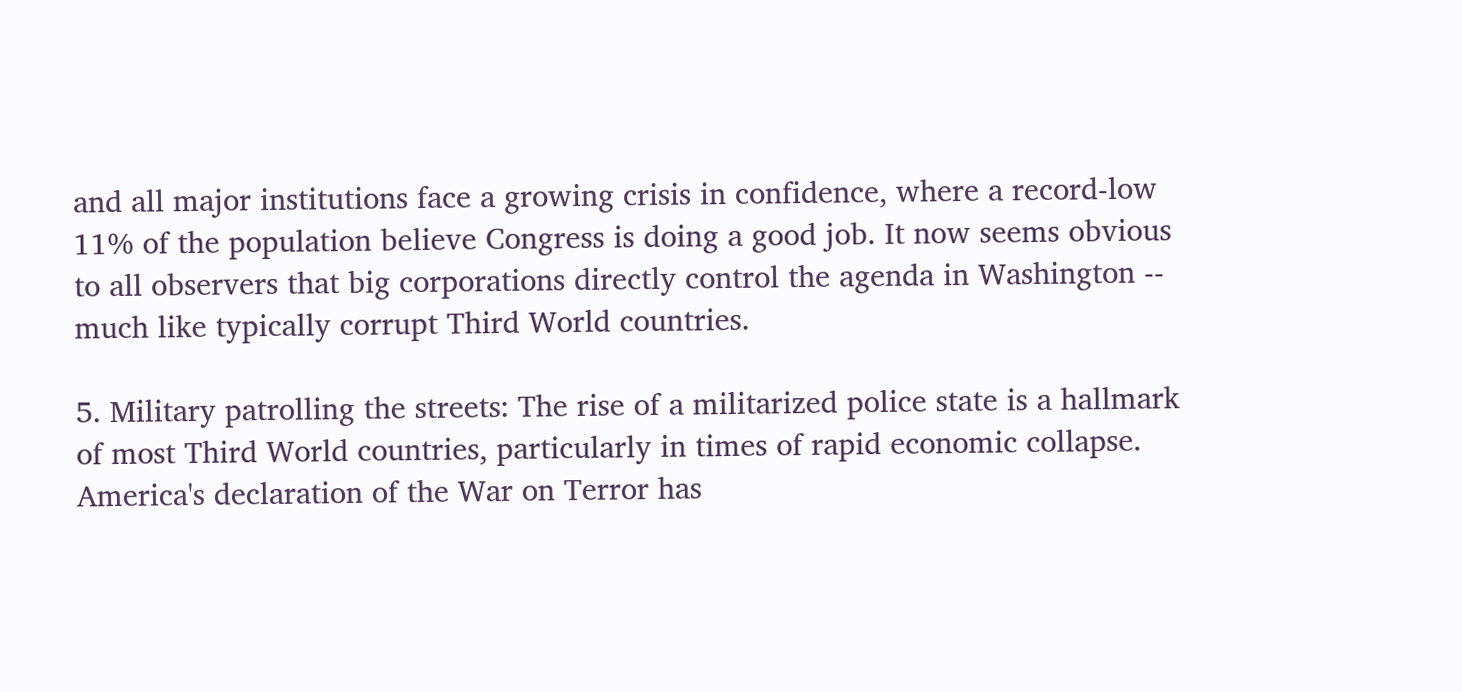and all major institutions face a growing crisis in confidence, where a record-low 11% of the population believe Congress is doing a good job. It now seems obvious to all observers that big corporations directly control the agenda in Washington -- much like typically corrupt Third World countries.

5. Military patrolling the streets: The rise of a militarized police state is a hallmark of most Third World countries, particularly in times of rapid economic collapse. America's declaration of the War on Terror has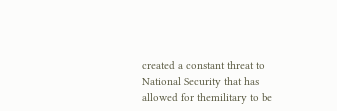created a constant threat to National Security that has allowed for themilitary to be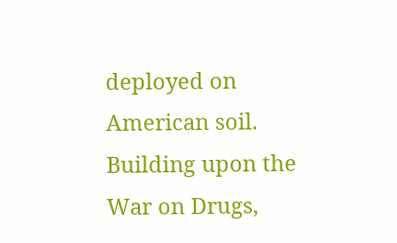deployed on American soil. Building upon the War on Drugs,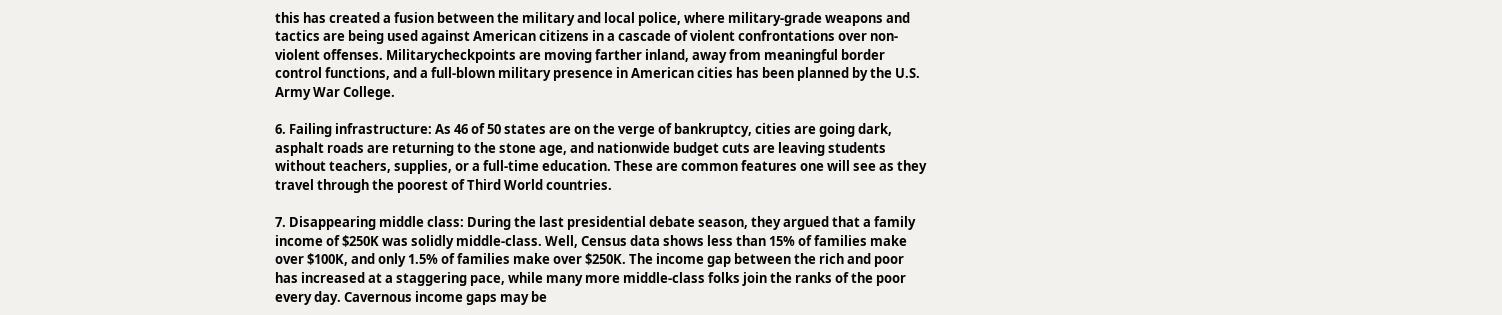this has created a fusion between the military and local police, where military-grade weapons and tactics are being used against American citizens in a cascade of violent confrontations over non-violent offenses. Militarycheckpoints are moving farther inland, away from meaningful border control functions, and a full-blown military presence in American cities has been planned by the U.S. Army War College.

6. Failing infrastructure: As 46 of 50 states are on the verge of bankruptcy, cities are going dark, asphalt roads are returning to the stone age, and nationwide budget cuts are leaving students without teachers, supplies, or a full-time education. These are common features one will see as they travel through the poorest of Third World countries.

7. Disappearing middle class: During the last presidential debate season, they argued that a family income of $250K was solidly middle-class. Well, Census data shows less than 15% of families make over $100K, and only 1.5% of families make over $250K. The income gap between the rich and poor has increased at a staggering pace, while many more middle-class folks join the ranks of the poor every day. Cavernous income gaps may be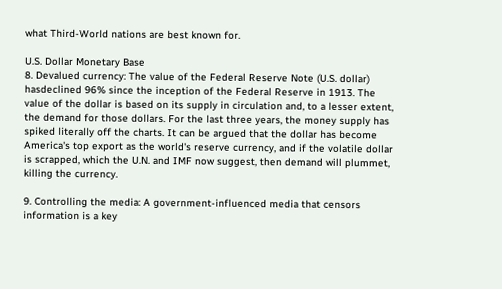what Third-World nations are best known for.

U.S. Dollar Monetary Base
8. Devalued currency: The value of the Federal Reserve Note (U.S. dollar) hasdeclined 96% since the inception of the Federal Reserve in 1913. The value of the dollar is based on its supply in circulation and, to a lesser extent, the demand for those dollars. For the last three years, the money supply has spiked literally off the charts. It can be argued that the dollar has become America's top export as the world's reserve currency, and if the volatile dollar is scrapped, which the U.N. and IMF now suggest, then demand will plummet, killing the currency.

9. Controlling the media: A government-influenced media that censors information is a key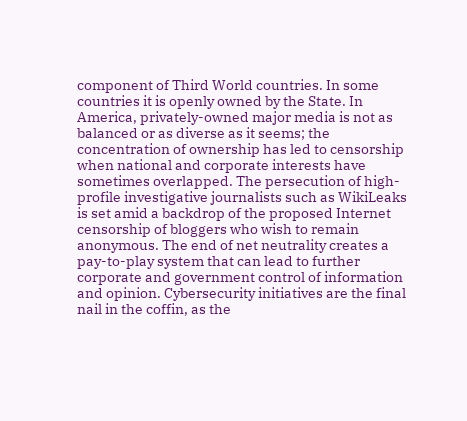component of Third World countries. In some countries it is openly owned by the State. In America, privately-owned major media is not as balanced or as diverse as it seems; the concentration of ownership has led to censorship when national and corporate interests have sometimes overlapped. The persecution of high-profile investigative journalists such as WikiLeaks is set amid a backdrop of the proposed Internet censorship of bloggers who wish to remain anonymous. The end of net neutrality creates a pay-to-play system that can lead to further corporate and government control of information and opinion. Cybersecurity initiatives are the final nail in the coffin, as the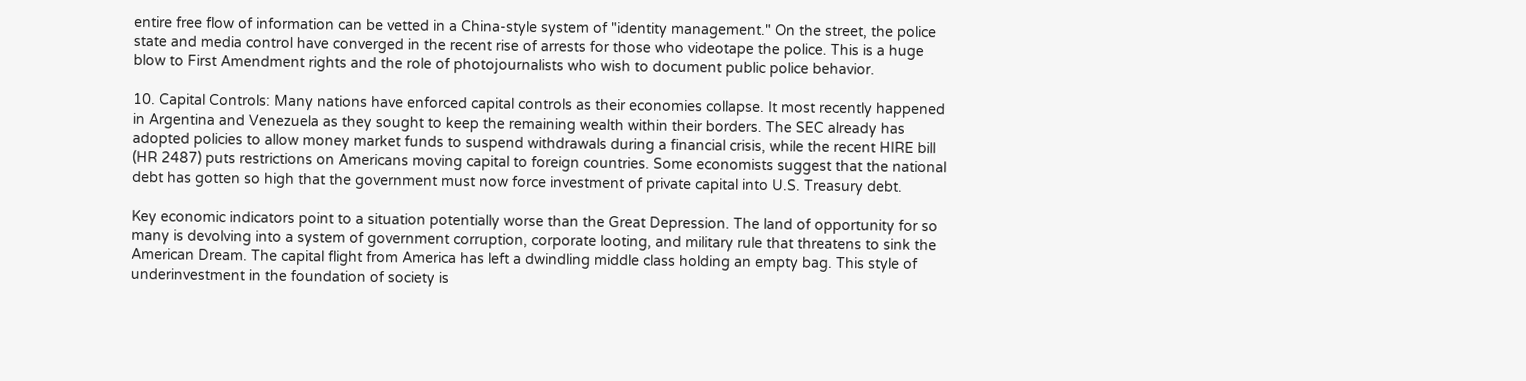entire free flow of information can be vetted in a China-style system of "identity management." On the street, the police state and media control have converged in the recent rise of arrests for those who videotape the police. This is a huge blow to First Amendment rights and the role of photojournalists who wish to document public police behavior.

10. Capital Controls: Many nations have enforced capital controls as their economies collapse. It most recently happened in Argentina and Venezuela as they sought to keep the remaining wealth within their borders. The SEC already has adopted policies to allow money market funds to suspend withdrawals during a financial crisis, while the recent HIRE bill (HR 2487) puts restrictions on Americans moving capital to foreign countries. Some economists suggest that the national debt has gotten so high that the government must now force investment of private capital into U.S. Treasury debt.

Key economic indicators point to a situation potentially worse than the Great Depression. The land of opportunity for so many is devolving into a system of government corruption, corporate looting, and military rule that threatens to sink the American Dream. The capital flight from America has left a dwindling middle class holding an empty bag. This style of underinvestment in the foundation of society is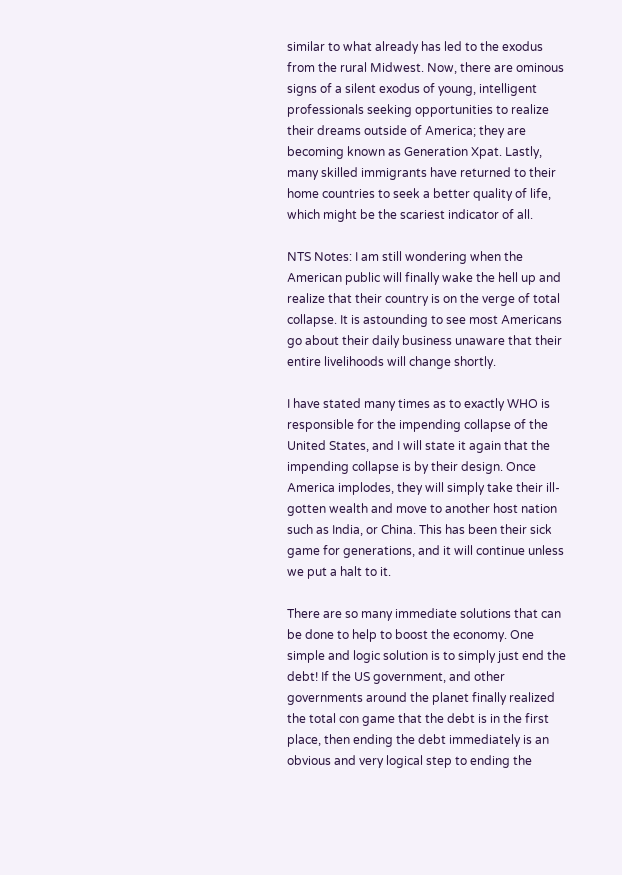similar to what already has led to the exodus from the rural Midwest. Now, there are ominous signs of a silent exodus of young, intelligent professionals seeking opportunities to realize their dreams outside of America; they are becoming known as Generation Xpat. Lastly, many skilled immigrants have returned to their home countries to seek a better quality of life, which might be the scariest indicator of all.

NTS Notes: I am still wondering when the American public will finally wake the hell up and realize that their country is on the verge of total collapse. It is astounding to see most Americans go about their daily business unaware that their entire livelihoods will change shortly.

I have stated many times as to exactly WHO is responsible for the impending collapse of the United States, and I will state it again that the impending collapse is by their design. Once America implodes, they will simply take their ill-gotten wealth and move to another host nation such as India, or China. This has been their sick game for generations, and it will continue unless we put a halt to it.

There are so many immediate solutions that can be done to help to boost the economy. One simple and logic solution is to simply just end the debt! If the US government, and other governments around the planet finally realized the total con game that the debt is in the first place, then ending the debt immediately is an obvious and very logical step to ending the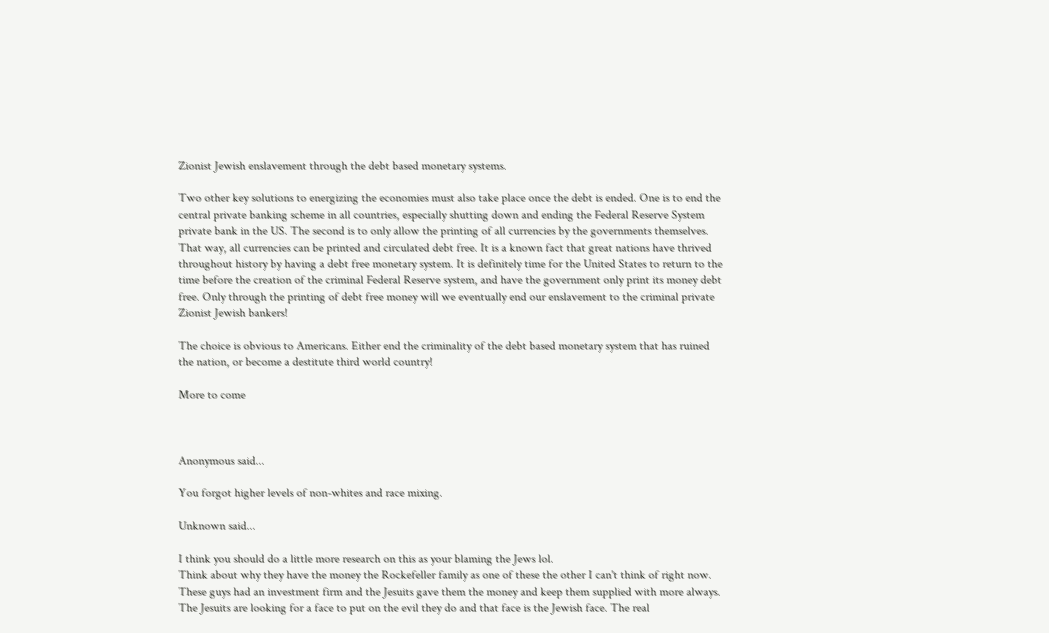Zionist Jewish enslavement through the debt based monetary systems.

Two other key solutions to energizing the economies must also take place once the debt is ended. One is to end the central private banking scheme in all countries, especially shutting down and ending the Federal Reserve System private bank in the US. The second is to only allow the printing of all currencies by the governments themselves. That way, all currencies can be printed and circulated debt free. It is a known fact that great nations have thrived throughout history by having a debt free monetary system. It is definitely time for the United States to return to the time before the creation of the criminal Federal Reserve system, and have the government only print its money debt free. Only through the printing of debt free money will we eventually end our enslavement to the criminal private Zionist Jewish bankers!

The choice is obvious to Americans. Either end the criminality of the debt based monetary system that has ruined the nation, or become a destitute third world country!

More to come



Anonymous said...

You forgot higher levels of non-whites and race mixing.

Unknown said...

I think you should do a little more research on this as your blaming the Jews lol.
Think about why they have the money the Rockefeller family as one of these the other I can't think of right now. These guys had an investment firm and the Jesuits gave them the money and keep them supplied with more always. The Jesuits are looking for a face to put on the evil they do and that face is the Jewish face. The real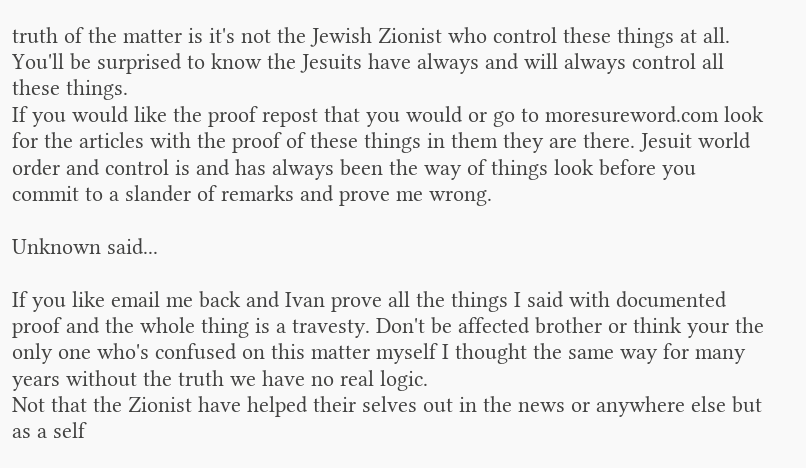truth of the matter is it's not the Jewish Zionist who control these things at all. You'll be surprised to know the Jesuits have always and will always control all these things.
If you would like the proof repost that you would or go to moresureword.com look for the articles with the proof of these things in them they are there. Jesuit world order and control is and has always been the way of things look before you commit to a slander of remarks and prove me wrong.

Unknown said...

If you like email me back and Ivan prove all the things I said with documented proof and the whole thing is a travesty. Don't be affected brother or think your the only one who's confused on this matter myself I thought the same way for many years without the truth we have no real logic.
Not that the Zionist have helped their selves out in the news or anywhere else but as a self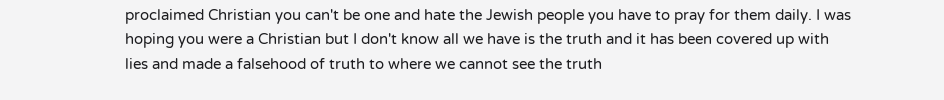proclaimed Christian you can't be one and hate the Jewish people you have to pray for them daily. I was hoping you were a Christian but I don't know all we have is the truth and it has been covered up with lies and made a falsehood of truth to where we cannot see the truth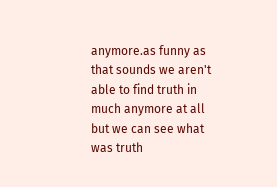anymore.as funny as that sounds we aren't able to find truth in much anymore at all but we can see what was truth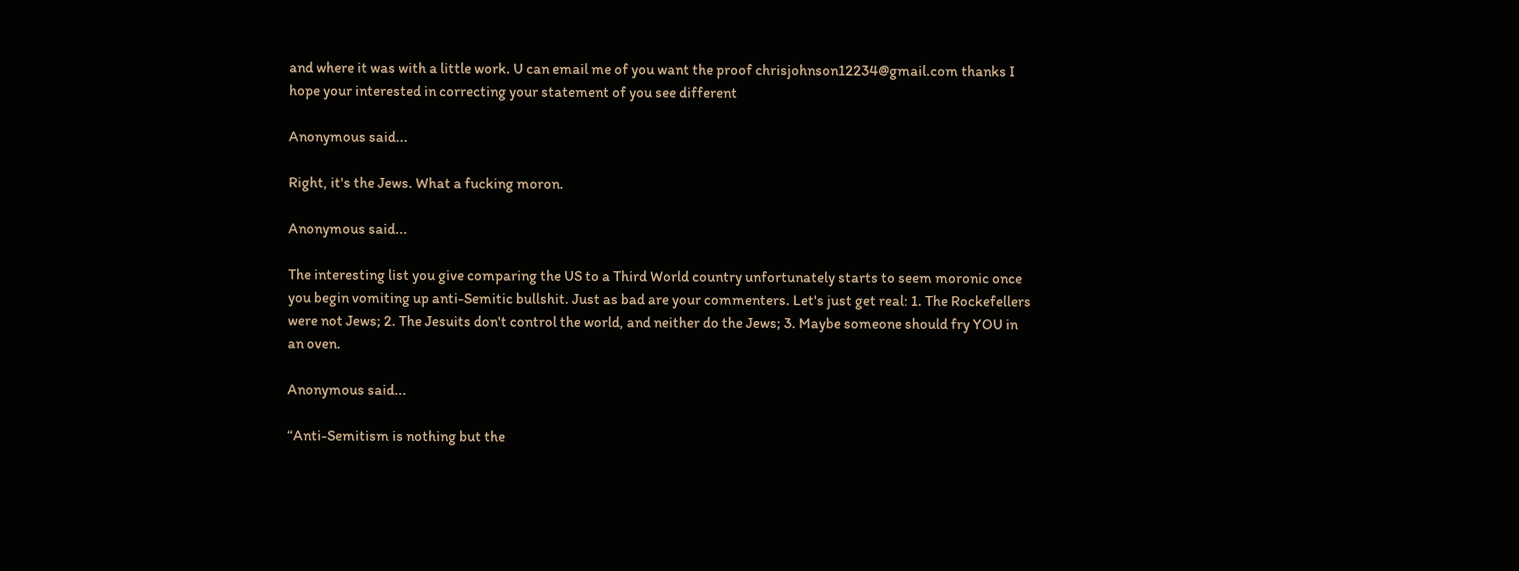and where it was with a little work. U can email me of you want the proof chrisjohnson12234@gmail.com thanks I hope your interested in correcting your statement of you see different

Anonymous said...

Right, it's the Jews. What a fucking moron.

Anonymous said...

The interesting list you give comparing the US to a Third World country unfortunately starts to seem moronic once you begin vomiting up anti-Semitic bullshit. Just as bad are your commenters. Let's just get real: 1. The Rockefellers were not Jews; 2. The Jesuits don't control the world, and neither do the Jews; 3. Maybe someone should fry YOU in an oven.

Anonymous said...

“Anti-Semitism is nothing but the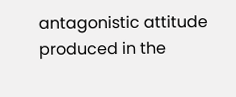antagonistic attitude produced in the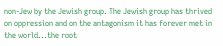non-Jew by the Jewish group. The Jewish group has thrived on oppression and on the antagonism it has forever met in the world...the root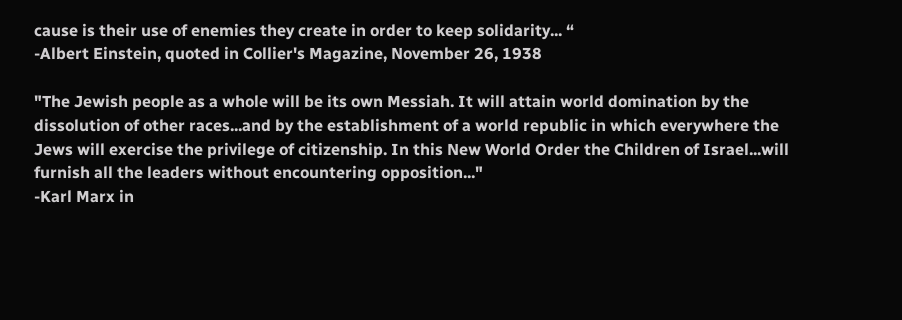cause is their use of enemies they create in order to keep solidarity... “
-Albert Einstein, quoted in Collier's Magazine, November 26, 1938

"The Jewish people as a whole will be its own Messiah. It will attain world domination by the dissolution of other races...and by the establishment of a world republic in which everywhere the Jews will exercise the privilege of citizenship. In this New World Order the Children of Israel...will furnish all the leaders without encountering opposition..."
-Karl Marx in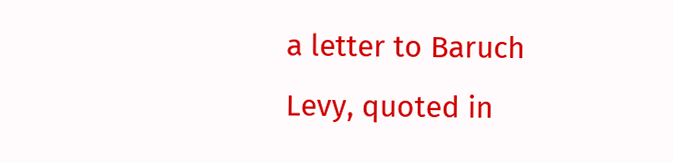a letter to Baruch Levy, quoted in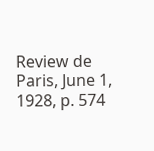Review de Paris, June 1, 1928, p. 574